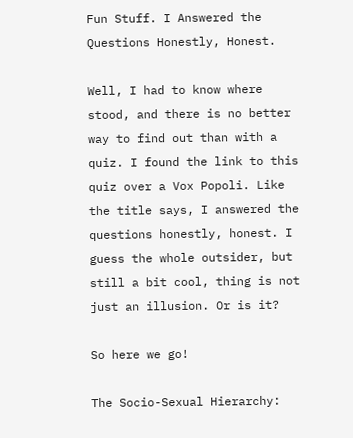Fun Stuff. I Answered the Questions Honestly, Honest.

Well, I had to know where stood, and there is no better way to find out than with a quiz. I found the link to this quiz over a Vox Popoli. Like the title says, I answered the questions honestly, honest. I guess the whole outsider, but still a bit cool, thing is not just an illusion. Or is it?

So here we go!

The Socio-Sexual Hierarchy: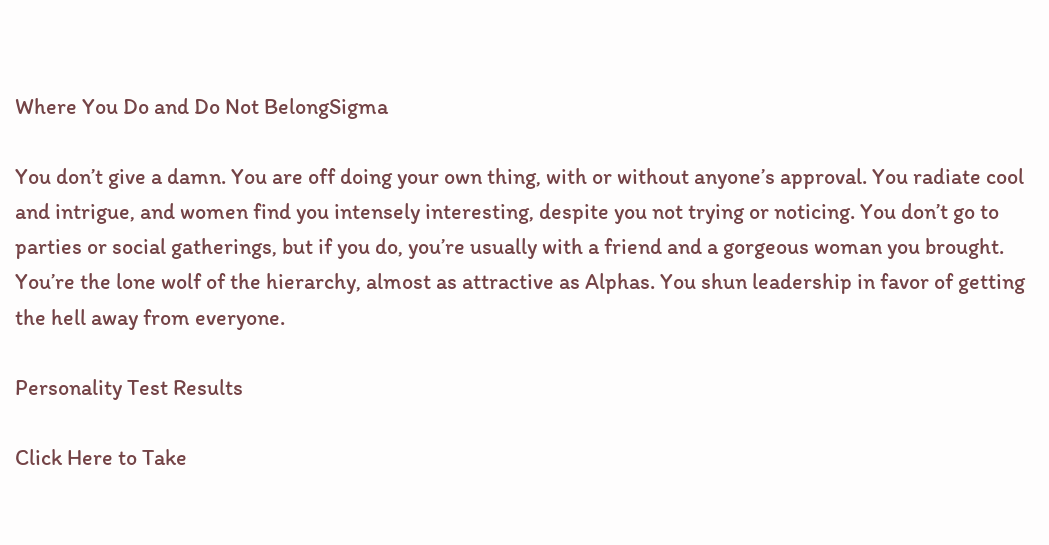Where You Do and Do Not BelongSigma

You don’t give a damn. You are off doing your own thing, with or without anyone’s approval. You radiate cool and intrigue, and women find you intensely interesting, despite you not trying or noticing. You don’t go to parties or social gatherings, but if you do, you’re usually with a friend and a gorgeous woman you brought. You’re the lone wolf of the hierarchy, almost as attractive as Alphas. You shun leadership in favor of getting the hell away from everyone.

Personality Test Results

Click Here to Take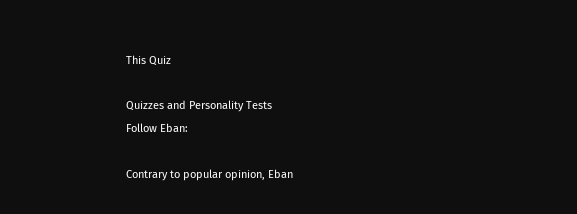This Quiz

Quizzes and Personality Tests
Follow Eban:

Contrary to popular opinion, Eban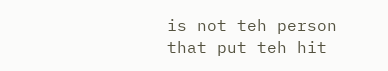is not teh person that put teh hit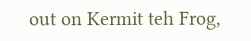out on Kermit teh Frog,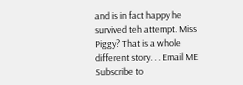and is in fact happy he survived teh attempt. Miss Piggy? That is a whole different story. . . Email ME Subscribe to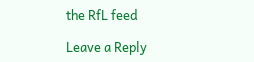the RfL feed

Leave a Reply